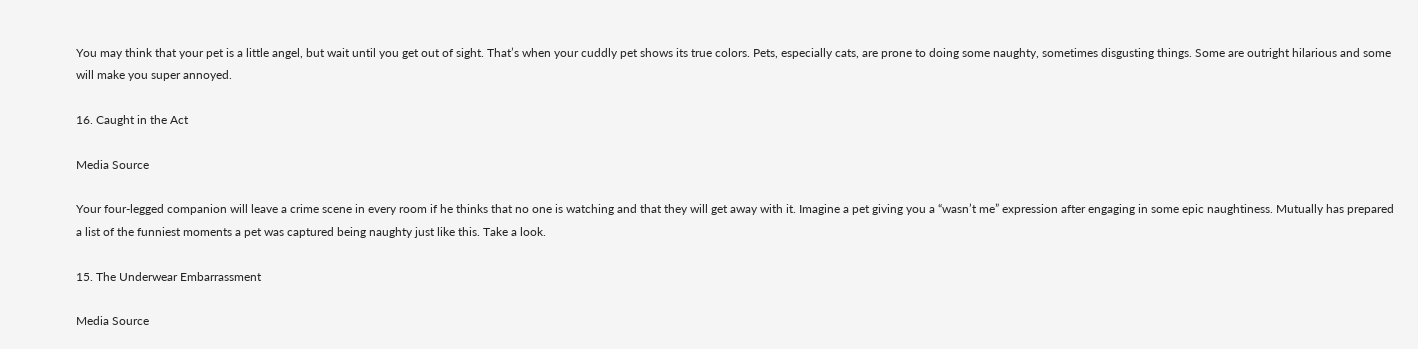You may think that your pet is a little angel, but wait until you get out of sight. That’s when your cuddly pet shows its true colors. Pets, especially cats, are prone to doing some naughty, sometimes disgusting things. Some are outright hilarious and some will make you super annoyed.

16. Caught in the Act

Media Source

Your four-legged companion will leave a crime scene in every room if he thinks that no one is watching and that they will get away with it. Imagine a pet giving you a “wasn’t me” expression after engaging in some epic naughtiness. Mutually has prepared a list of the funniest moments a pet was captured being naughty just like this. Take a look.

15. The Underwear Embarrassment

Media Source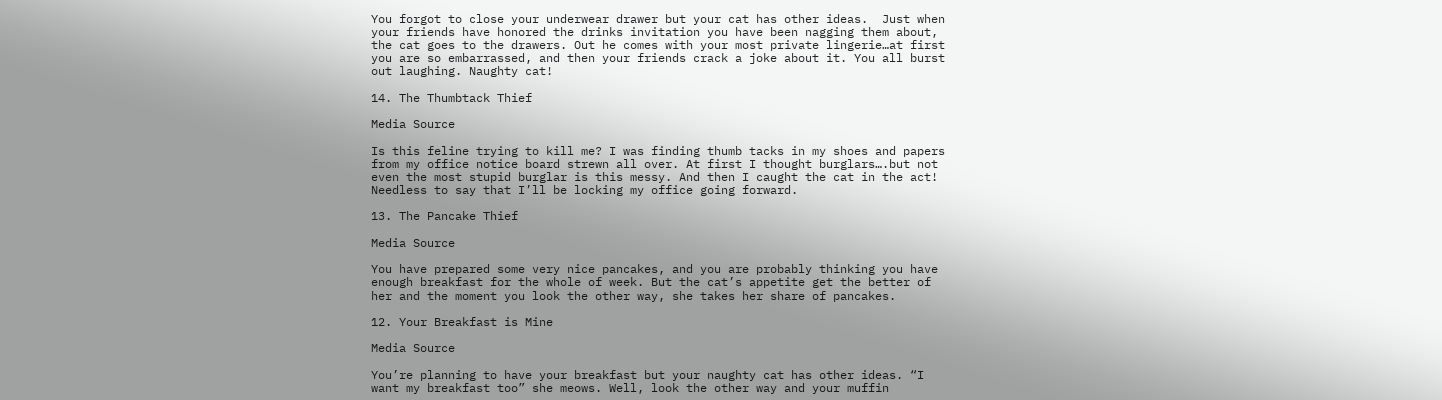You forgot to close your underwear drawer but your cat has other ideas.  Just when your friends have honored the drinks invitation you have been nagging them about, the cat goes to the drawers. Out he comes with your most private lingerie…at first you are so embarrassed, and then your friends crack a joke about it. You all burst out laughing. Naughty cat!

14. The Thumbtack Thief

Media Source

Is this feline trying to kill me? I was finding thumb tacks in my shoes and papers from my office notice board strewn all over. At first I thought burglars….but not even the most stupid burglar is this messy. And then I caught the cat in the act! Needless to say that I’ll be locking my office going forward.

13. The Pancake Thief

Media Source

You have prepared some very nice pancakes, and you are probably thinking you have enough breakfast for the whole of week. But the cat’s appetite get the better of her and the moment you look the other way, she takes her share of pancakes.

12. Your Breakfast is Mine

Media Source

You’re planning to have your breakfast but your naughty cat has other ideas. “I want my breakfast too” she meows. Well, look the other way and your muffin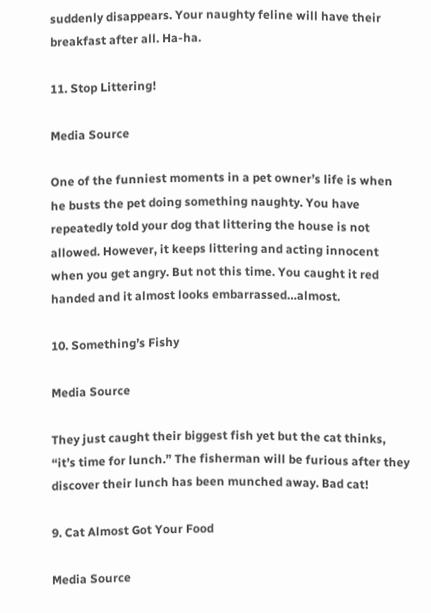suddenly disappears. Your naughty feline will have their breakfast after all. Ha-ha.

11. Stop Littering!

Media Source

One of the funniest moments in a pet owner’s life is when he busts the pet doing something naughty. You have repeatedly told your dog that littering the house is not allowed. However, it keeps littering and acting innocent when you get angry. But not this time. You caught it red handed and it almost looks embarrassed…almost.

10. Something’s Fishy

Media Source

They just caught their biggest fish yet but the cat thinks, “it’s time for lunch.” The fisherman will be furious after they discover their lunch has been munched away. Bad cat!

9. Cat Almost Got Your Food

Media Source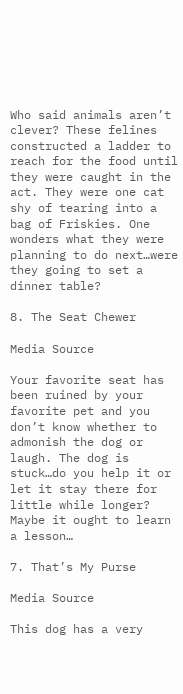Who said animals aren’t clever? These felines constructed a ladder to reach for the food until they were caught in the act. They were one cat shy of tearing into a bag of Friskies. One wonders what they were planning to do next…were they going to set a dinner table?

8. The Seat Chewer

Media Source

Your favorite seat has been ruined by your favorite pet and you don’t know whether to admonish the dog or laugh. The dog is stuck…do you help it or let it stay there for little while longer? Maybe it ought to learn a lesson…

7. That’s My Purse

Media Source

This dog has a very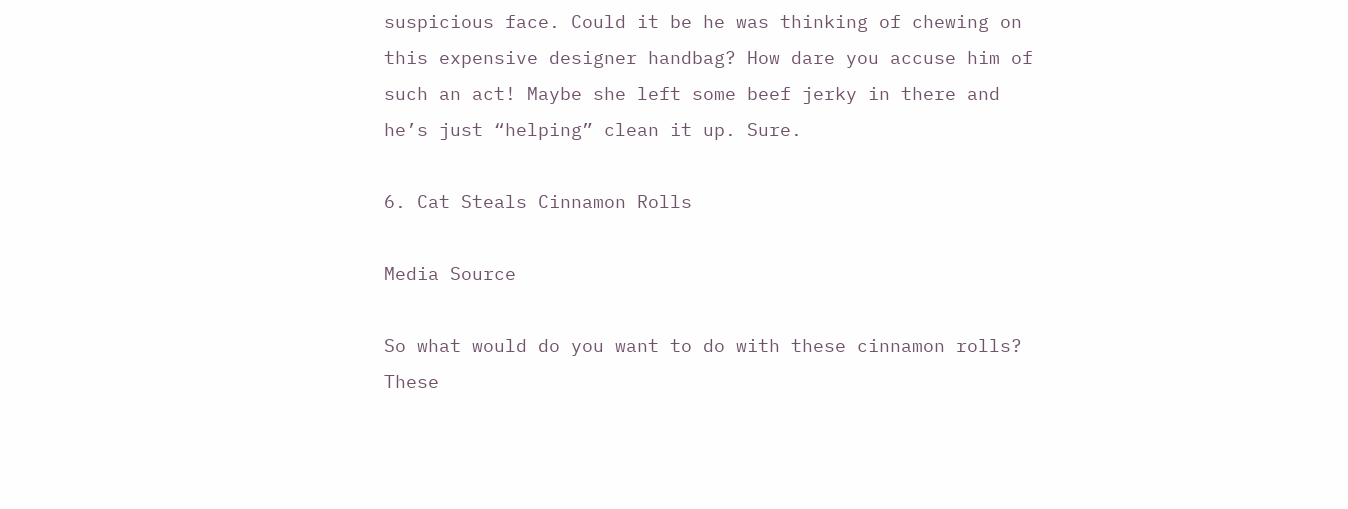suspicious face. Could it be he was thinking of chewing on this expensive designer handbag? How dare you accuse him of such an act! Maybe she left some beef jerky in there and he’s just “helping” clean it up. Sure.

6. Cat Steals Cinnamon Rolls

Media Source

So what would do you want to do with these cinnamon rolls? These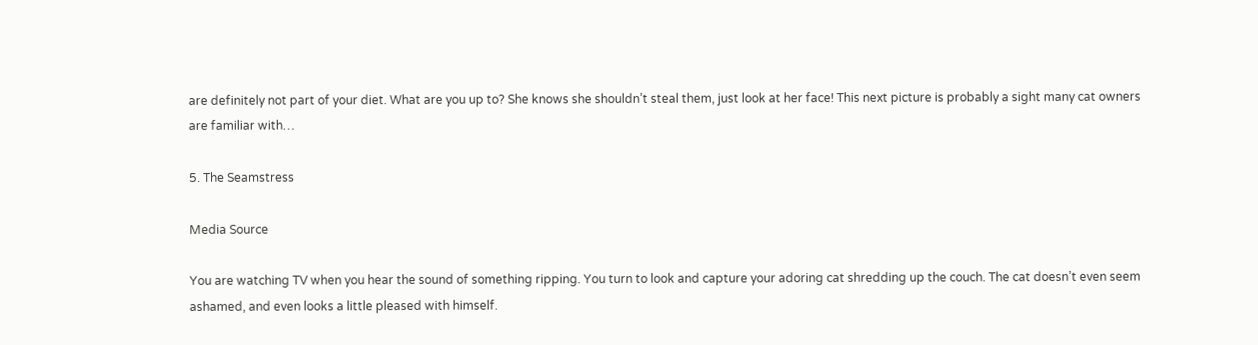are definitely not part of your diet. What are you up to? She knows she shouldn’t steal them, just look at her face! This next picture is probably a sight many cat owners are familiar with…

5. The Seamstress

Media Source

You are watching TV when you hear the sound of something ripping. You turn to look and capture your adoring cat shredding up the couch. The cat doesn’t even seem ashamed, and even looks a little pleased with himself.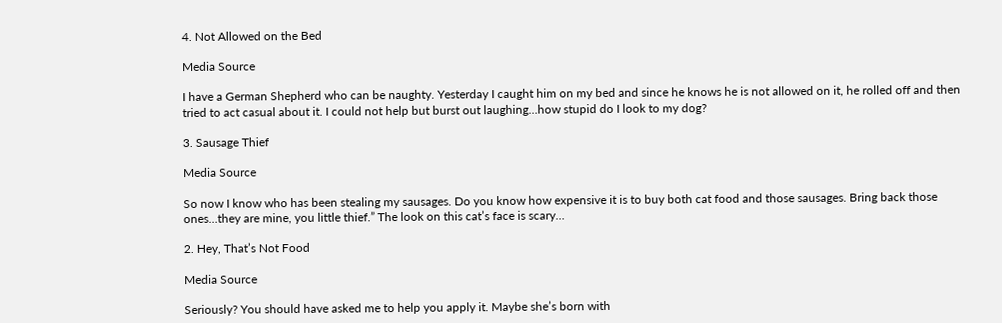4. Not Allowed on the Bed

Media Source

I have a German Shepherd who can be naughty. Yesterday I caught him on my bed and since he knows he is not allowed on it, he rolled off and then tried to act casual about it. I could not help but burst out laughing…how stupid do I look to my dog?

3. Sausage Thief

Media Source

So now I know who has been stealing my sausages. Do you know how expensive it is to buy both cat food and those sausages. Bring back those ones…they are mine, you little thief.” The look on this cat’s face is scary…

2. Hey, That’s Not Food

Media Source

Seriously? You should have asked me to help you apply it. Maybe she’s born with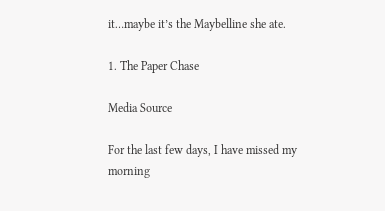it…maybe it’s the Maybelline she ate.

1. The Paper Chase

Media Source

For the last few days, I have missed my morning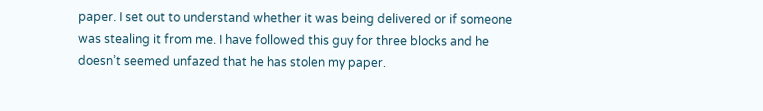paper. I set out to understand whether it was being delivered or if someone was stealing it from me. I have followed this guy for three blocks and he doesn’t seemed unfazed that he has stolen my paper.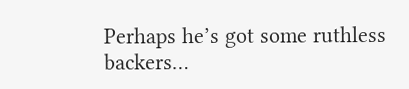Perhaps he’s got some ruthless backers…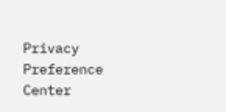Privacy Preference Center